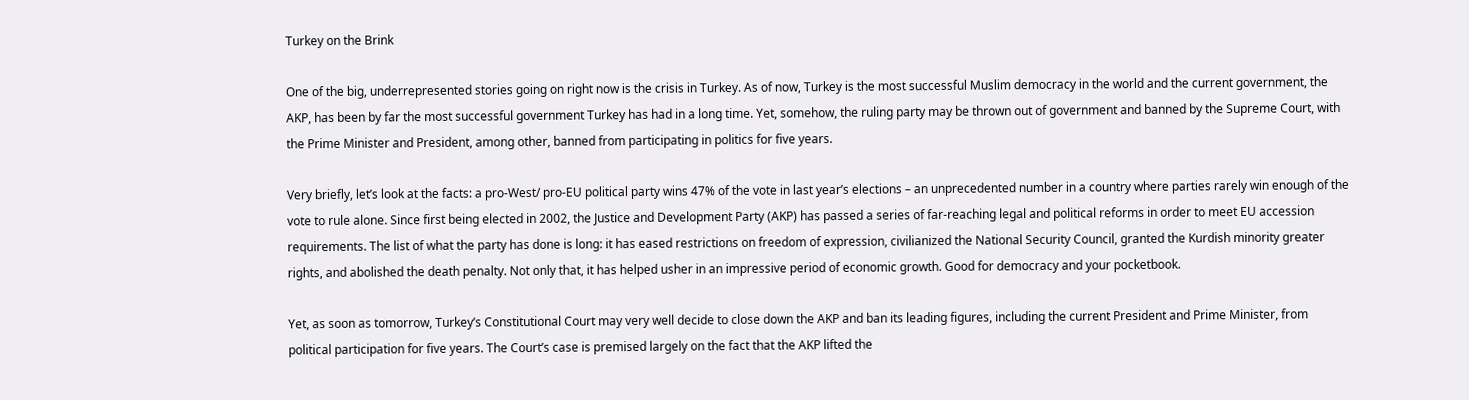Turkey on the Brink

One of the big, underrepresented stories going on right now is the crisis in Turkey. As of now, Turkey is the most successful Muslim democracy in the world and the current government, the AKP, has been by far the most successful government Turkey has had in a long time. Yet, somehow, the ruling party may be thrown out of government and banned by the Supreme Court, with the Prime Minister and President, among other, banned from participating in politics for five years.

Very briefly, let’s look at the facts: a pro-West/ pro-EU political party wins 47% of the vote in last year’s elections – an unprecedented number in a country where parties rarely win enough of the vote to rule alone. Since first being elected in 2002, the Justice and Development Party (AKP) has passed a series of far-reaching legal and political reforms in order to meet EU accession requirements. The list of what the party has done is long: it has eased restrictions on freedom of expression, civilianized the National Security Council, granted the Kurdish minority greater rights, and abolished the death penalty. Not only that, it has helped usher in an impressive period of economic growth. Good for democracy and your pocketbook.

Yet, as soon as tomorrow, Turkey’s Constitutional Court may very well decide to close down the AKP and ban its leading figures, including the current President and Prime Minister, from political participation for five years. The Court’s case is premised largely on the fact that the AKP lifted the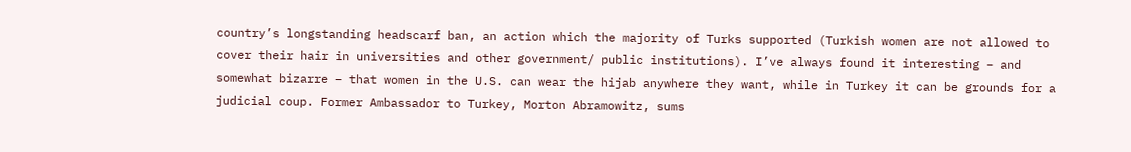country’s longstanding headscarf ban, an action which the majority of Turks supported (Turkish women are not allowed to cover their hair in universities and other government/ public institutions). I’ve always found it interesting – and somewhat bizarre – that women in the U.S. can wear the hijab anywhere they want, while in Turkey it can be grounds for a judicial coup. Former Ambassador to Turkey, Morton Abramowitz, sums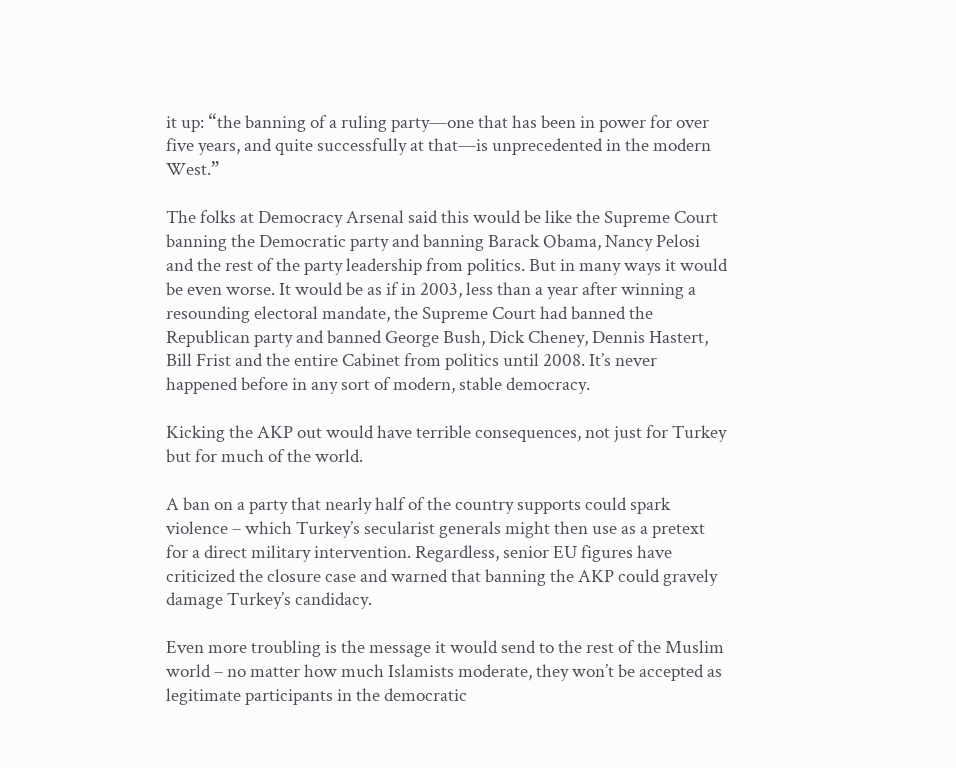it up: “the banning of a ruling party—one that has been in power for over five years, and quite successfully at that—is unprecedented in the modern West.”

The folks at Democracy Arsenal said this would be like the Supreme Court banning the Democratic party and banning Barack Obama, Nancy Pelosi and the rest of the party leadership from politics. But in many ways it would be even worse. It would be as if in 2003, less than a year after winning a resounding electoral mandate, the Supreme Court had banned the Republican party and banned George Bush, Dick Cheney, Dennis Hastert, Bill Frist and the entire Cabinet from politics until 2008. It’s never happened before in any sort of modern, stable democracy.

Kicking the AKP out would have terrible consequences, not just for Turkey but for much of the world.

A ban on a party that nearly half of the country supports could spark violence – which Turkey’s secularist generals might then use as a pretext for a direct military intervention. Regardless, senior EU figures have criticized the closure case and warned that banning the AKP could gravely damage Turkey’s candidacy.

Even more troubling is the message it would send to the rest of the Muslim world – no matter how much Islamists moderate, they won’t be accepted as legitimate participants in the democratic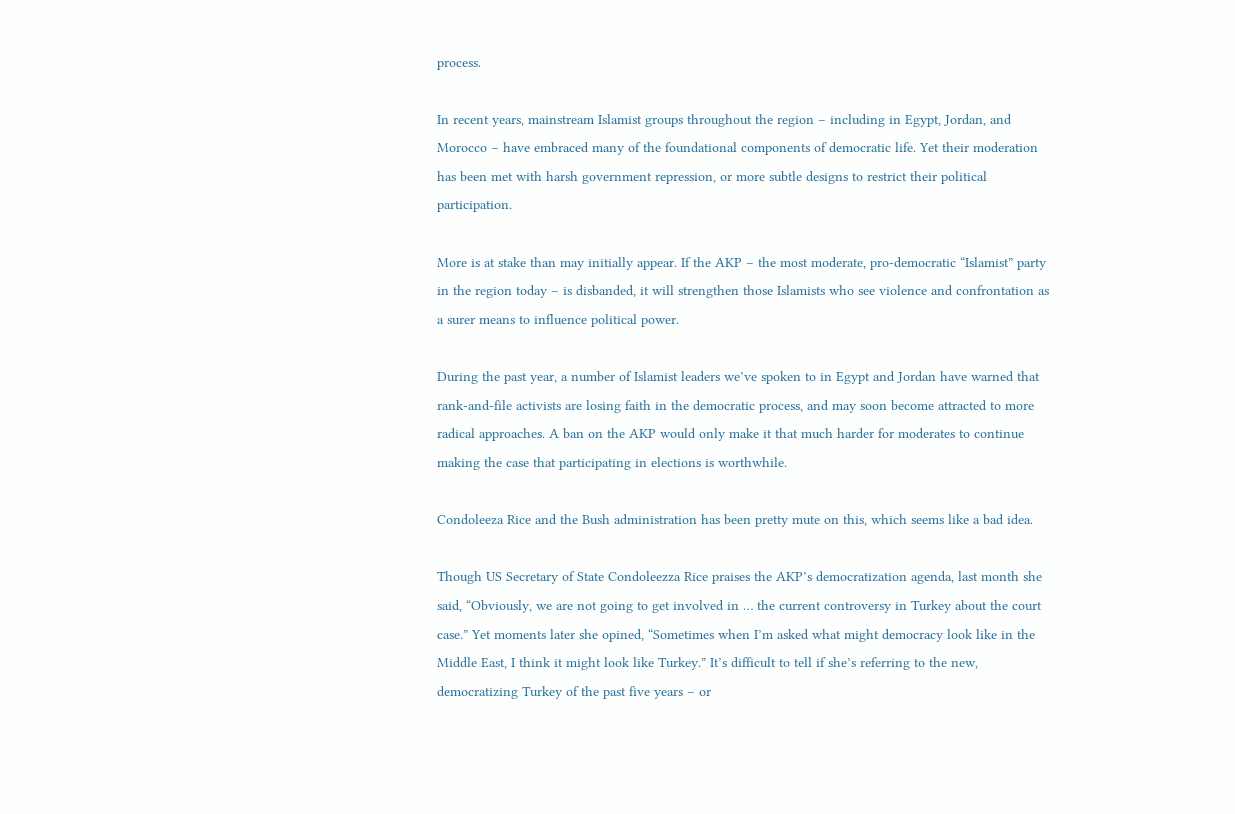process.

In recent years, mainstream Islamist groups throughout the region – including in Egypt, Jordan, and Morocco – have embraced many of the foundational components of democratic life. Yet their moderation has been met with harsh government repression, or more subtle designs to restrict their political participation.

More is at stake than may initially appear. If the AKP – the most moderate, pro-democratic “Islamist” party in the region today – is disbanded, it will strengthen those Islamists who see violence and confrontation as a surer means to influence political power.

During the past year, a number of Islamist leaders we’ve spoken to in Egypt and Jordan have warned that rank-and-file activists are losing faith in the democratic process, and may soon become attracted to more radical approaches. A ban on the AKP would only make it that much harder for moderates to continue making the case that participating in elections is worthwhile.

Condoleeza Rice and the Bush administration has been pretty mute on this, which seems like a bad idea.

Though US Secretary of State Condoleezza Rice praises the AKP’s democratization agenda, last month she said, “Obviously, we are not going to get involved in … the current controversy in Turkey about the court case.” Yet moments later she opined, “Sometimes when I’m asked what might democracy look like in the Middle East, I think it might look like Turkey.” It’s difficult to tell if she’s referring to the new, democratizing Turkey of the past five years – or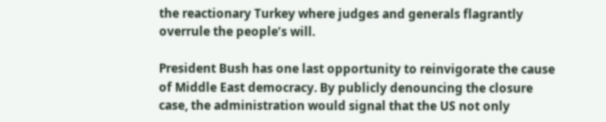the reactionary Turkey where judges and generals flagrantly overrule the people’s will.

President Bush has one last opportunity to reinvigorate the cause of Middle East democracy. By publicly denouncing the closure case, the administration would signal that the US not only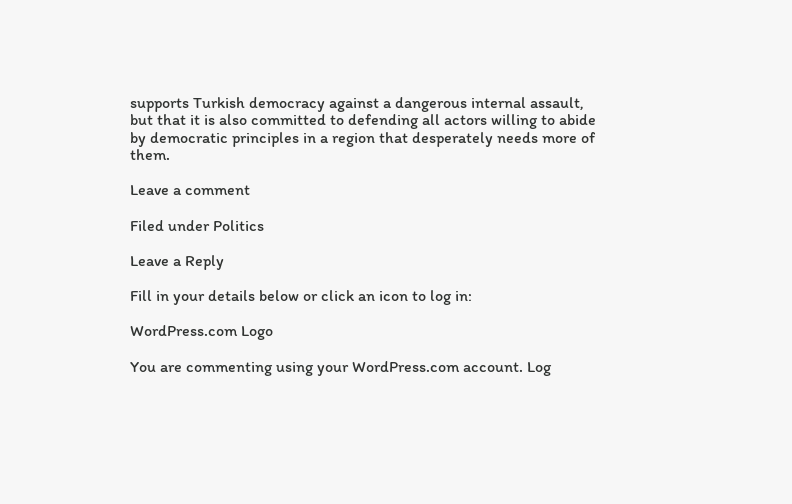supports Turkish democracy against a dangerous internal assault, but that it is also committed to defending all actors willing to abide by democratic principles in a region that desperately needs more of them.

Leave a comment

Filed under Politics

Leave a Reply

Fill in your details below or click an icon to log in:

WordPress.com Logo

You are commenting using your WordPress.com account. Log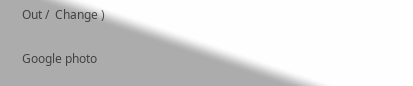Out /  Change )

Google photo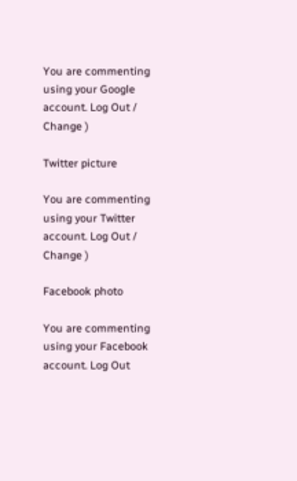You are commenting using your Google account. Log Out /  Change )

Twitter picture

You are commenting using your Twitter account. Log Out /  Change )

Facebook photo

You are commenting using your Facebook account. Log Out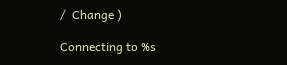/  Change )

Connecting to %s